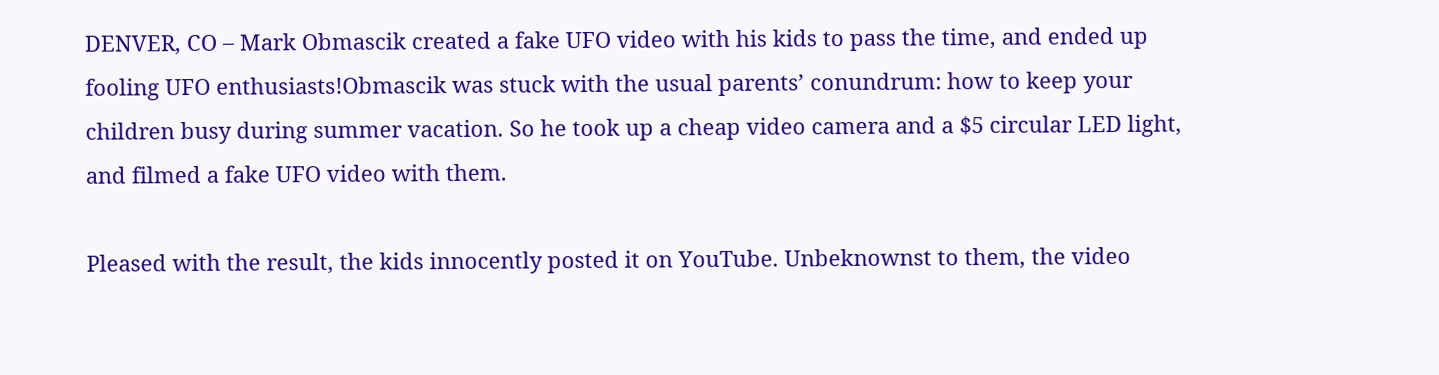DENVER, CO – Mark Obmascik created a fake UFO video with his kids to pass the time, and ended up fooling UFO enthusiasts!Obmascik was stuck with the usual parents’ conundrum: how to keep your children busy during summer vacation. So he took up a cheap video camera and a $5 circular LED light, and filmed a fake UFO video with them.

Pleased with the result, the kids innocently posted it on YouTube. Unbeknownst to them, the video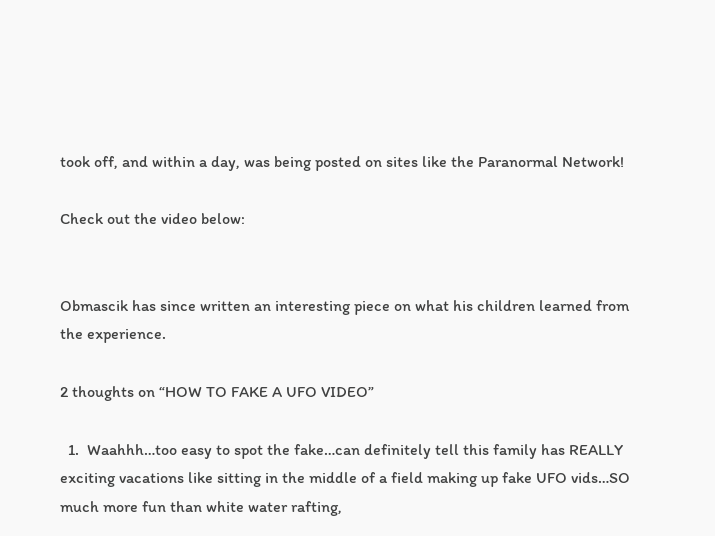took off, and within a day, was being posted on sites like the Paranormal Network!

Check out the video below:


Obmascik has since written an interesting piece on what his children learned from the experience.

2 thoughts on “HOW TO FAKE A UFO VIDEO”

  1.  Waahhh…too easy to spot the fake…can definitely tell this family has REALLY exciting vacations like sitting in the middle of a field making up fake UFO vids…SO much more fun than white water rafting,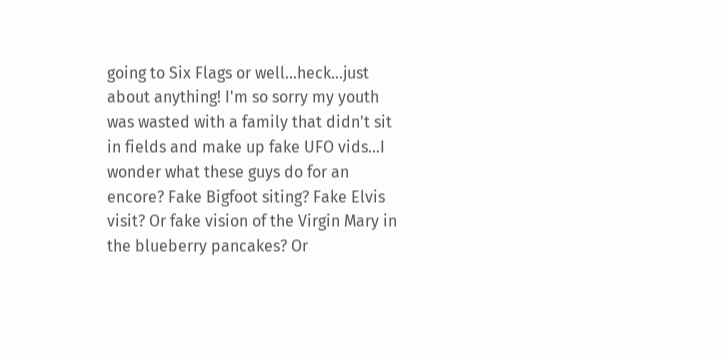going to Six Flags or well…heck…just about anything! I'm so sorry my youth was wasted with a family that didn't sit in fields and make up fake UFO vids…I wonder what these guys do for an encore? Fake Bigfoot siting? Fake Elvis visit? Or fake vision of the Virgin Mary in the blueberry pancakes? Or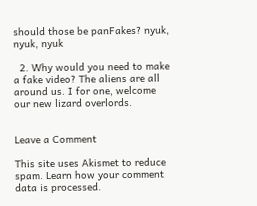should those be panFakes? nyuk, nyuk, nyuk

  2. Why would you need to make a fake video? The aliens are all around us. I for one, welcome our new lizard overlords.


Leave a Comment

This site uses Akismet to reduce spam. Learn how your comment data is processed.